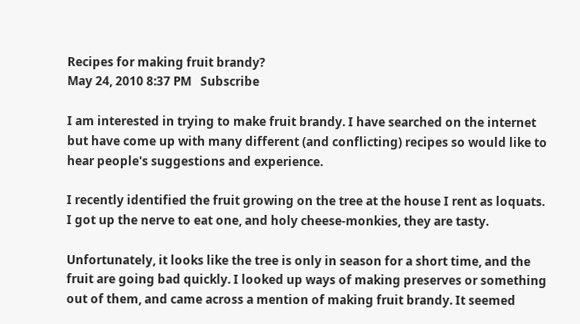Recipes for making fruit brandy?
May 24, 2010 8:37 PM   Subscribe

I am interested in trying to make fruit brandy. I have searched on the internet but have come up with many different (and conflicting) recipes so would like to hear people's suggestions and experience.

I recently identified the fruit growing on the tree at the house I rent as loquats. I got up the nerve to eat one, and holy cheese-monkies, they are tasty.

Unfortunately, it looks like the tree is only in season for a short time, and the fruit are going bad quickly. I looked up ways of making preserves or something out of them, and came across a mention of making fruit brandy. It seemed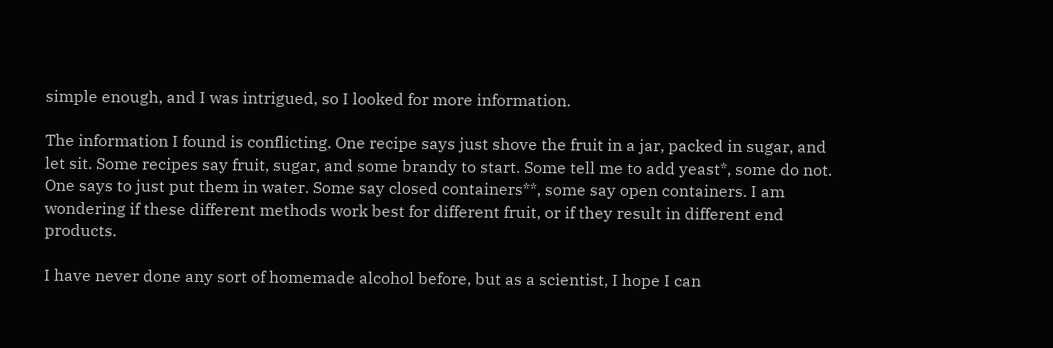simple enough, and I was intrigued, so I looked for more information.

The information I found is conflicting. One recipe says just shove the fruit in a jar, packed in sugar, and let sit. Some recipes say fruit, sugar, and some brandy to start. Some tell me to add yeast*, some do not. One says to just put them in water. Some say closed containers**, some say open containers. I am wondering if these different methods work best for different fruit, or if they result in different end products.

I have never done any sort of homemade alcohol before, but as a scientist, I hope I can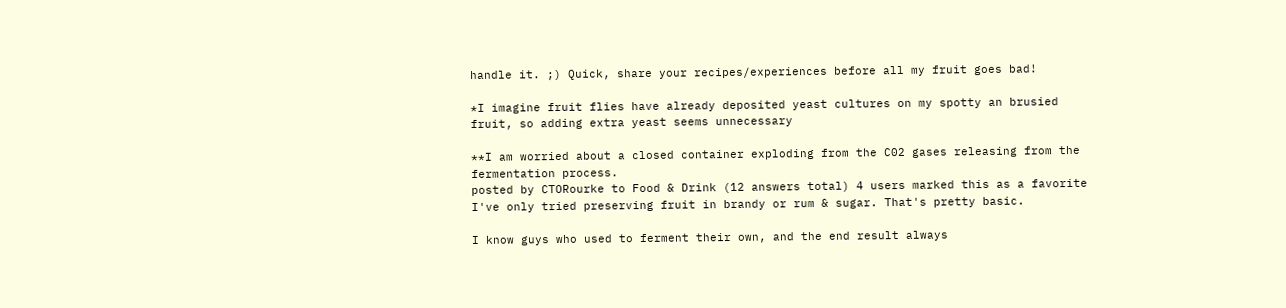handle it. ;) Quick, share your recipes/experiences before all my fruit goes bad!

*I imagine fruit flies have already deposited yeast cultures on my spotty an brusied fruit, so adding extra yeast seems unnecessary

**I am worried about a closed container exploding from the C02 gases releasing from the fermentation process.
posted by CTORourke to Food & Drink (12 answers total) 4 users marked this as a favorite
I've only tried preserving fruit in brandy or rum & sugar. That's pretty basic.

I know guys who used to ferment their own, and the end result always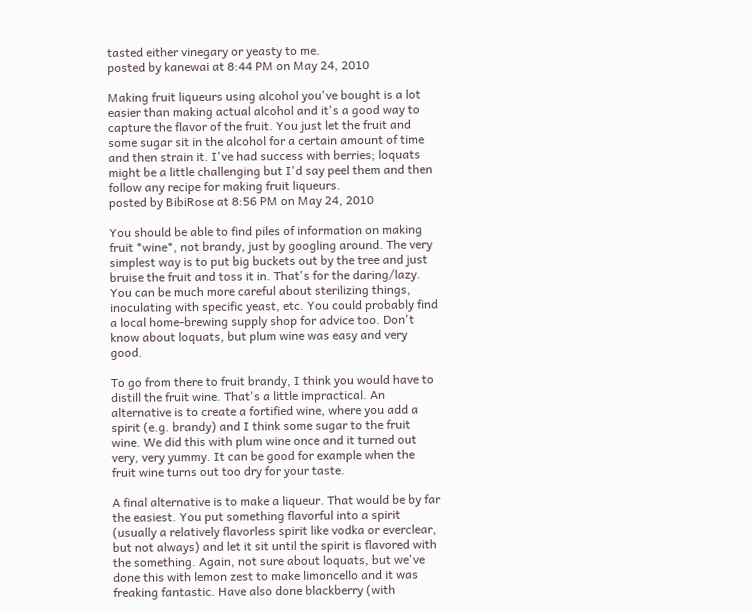tasted either vinegary or yeasty to me.
posted by kanewai at 8:44 PM on May 24, 2010

Making fruit liqueurs using alcohol you've bought is a lot easier than making actual alcohol and it's a good way to capture the flavor of the fruit. You just let the fruit and some sugar sit in the alcohol for a certain amount of time and then strain it. I've had success with berries; loquats might be a little challenging but I'd say peel them and then follow any recipe for making fruit liqueurs.
posted by BibiRose at 8:56 PM on May 24, 2010

You should be able to find piles of information on making fruit *wine*, not brandy, just by googling around. The very simplest way is to put big buckets out by the tree and just bruise the fruit and toss it in. That's for the daring/lazy. You can be much more careful about sterilizing things, inoculating with specific yeast, etc. You could probably find a local home-brewing supply shop for advice too. Don't know about loquats, but plum wine was easy and very good.

To go from there to fruit brandy, I think you would have to distill the fruit wine. That's a little impractical. An alternative is to create a fortified wine, where you add a spirit (e.g. brandy) and I think some sugar to the fruit wine. We did this with plum wine once and it turned out very, very yummy. It can be good for example when the fruit wine turns out too dry for your taste.

A final alternative is to make a liqueur. That would be by far the easiest. You put something flavorful into a spirit (usually a relatively flavorless spirit like vodka or everclear, but not always) and let it sit until the spirit is flavored with the something. Again, not sure about loquats, but we've done this with lemon zest to make limoncello and it was freaking fantastic. Have also done blackberry (with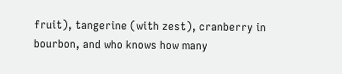fruit), tangerine (with zest), cranberry in bourbon, and who knows how many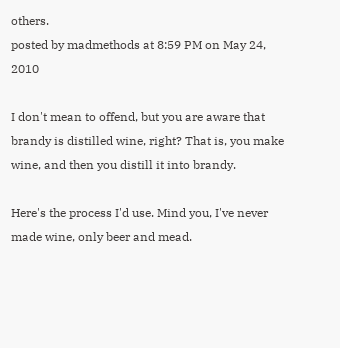others.
posted by madmethods at 8:59 PM on May 24, 2010

I don't mean to offend, but you are aware that brandy is distilled wine, right? That is, you make wine, and then you distill it into brandy.

Here's the process I'd use. Mind you, I've never made wine, only beer and mead.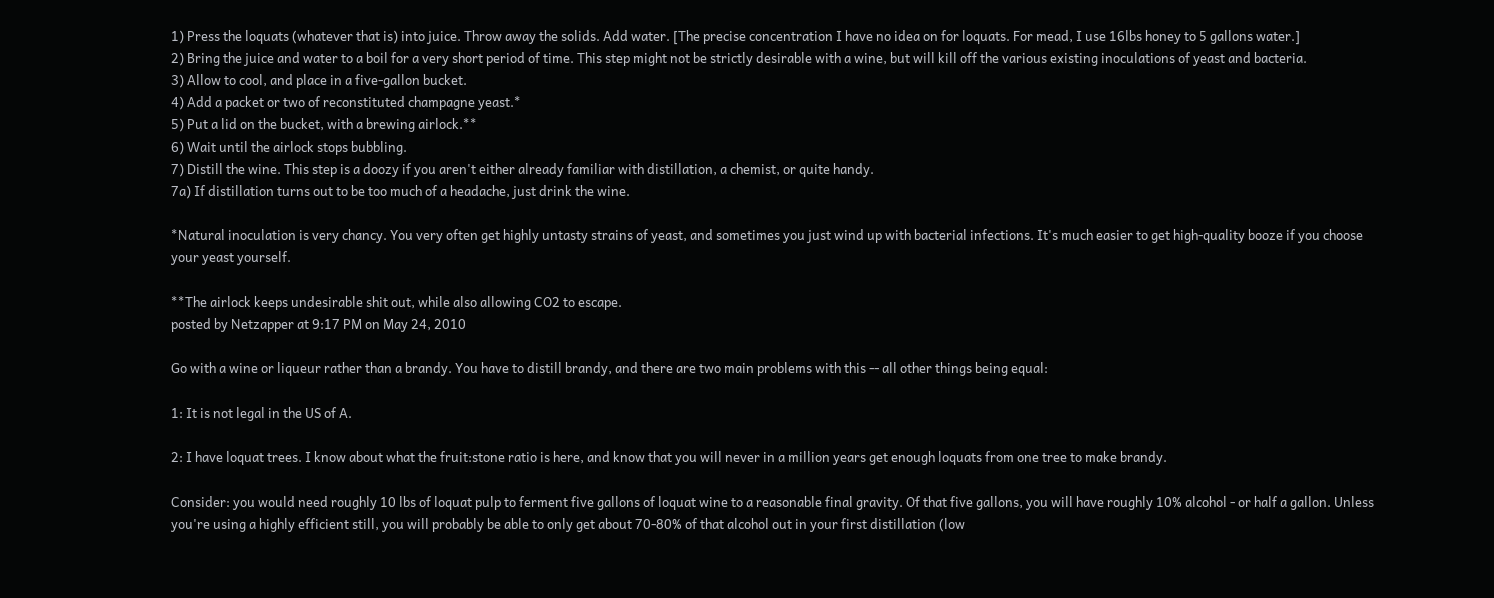1) Press the loquats (whatever that is) into juice. Throw away the solids. Add water. [The precise concentration I have no idea on for loquats. For mead, I use 16lbs honey to 5 gallons water.]
2) Bring the juice and water to a boil for a very short period of time. This step might not be strictly desirable with a wine, but will kill off the various existing inoculations of yeast and bacteria.
3) Allow to cool, and place in a five-gallon bucket.
4) Add a packet or two of reconstituted champagne yeast.*
5) Put a lid on the bucket, with a brewing airlock.**
6) Wait until the airlock stops bubbling.
7) Distill the wine. This step is a doozy if you aren't either already familiar with distillation, a chemist, or quite handy.
7a) If distillation turns out to be too much of a headache, just drink the wine.

*Natural inoculation is very chancy. You very often get highly untasty strains of yeast, and sometimes you just wind up with bacterial infections. It's much easier to get high-quality booze if you choose your yeast yourself.

**The airlock keeps undesirable shit out, while also allowing CO2 to escape.
posted by Netzapper at 9:17 PM on May 24, 2010

Go with a wine or liqueur rather than a brandy. You have to distill brandy, and there are two main problems with this -- all other things being equal:

1: It is not legal in the US of A.

2: I have loquat trees. I know about what the fruit:stone ratio is here, and know that you will never in a million years get enough loquats from one tree to make brandy.

Consider: you would need roughly 10 lbs of loquat pulp to ferment five gallons of loquat wine to a reasonable final gravity. Of that five gallons, you will have roughly 10% alcohol - or half a gallon. Unless you're using a highly efficient still, you will probably be able to only get about 70-80% of that alcohol out in your first distillation (low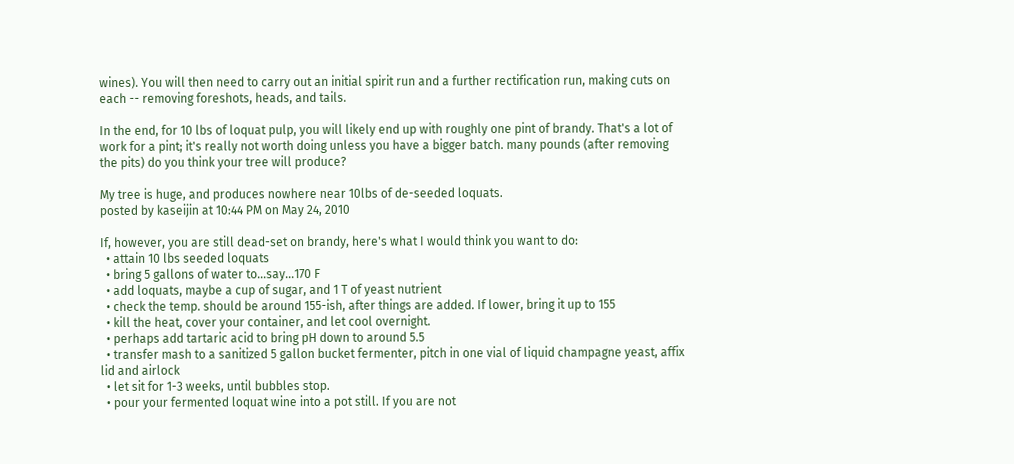wines). You will then need to carry out an initial spirit run and a further rectification run, making cuts on each -- removing foreshots, heads, and tails.

In the end, for 10 lbs of loquat pulp, you will likely end up with roughly one pint of brandy. That's a lot of work for a pint; it's really not worth doing unless you have a bigger batch. many pounds (after removing the pits) do you think your tree will produce?

My tree is huge, and produces nowhere near 10lbs of de-seeded loquats.
posted by kaseijin at 10:44 PM on May 24, 2010

If, however, you are still dead-set on brandy, here's what I would think you want to do:
  • attain 10 lbs seeded loquats
  • bring 5 gallons of water to...say...170 F
  • add loquats, maybe a cup of sugar, and 1 T of yeast nutrient
  • check the temp. should be around 155-ish, after things are added. If lower, bring it up to 155
  • kill the heat, cover your container, and let cool overnight.
  • perhaps add tartaric acid to bring pH down to around 5.5
  • transfer mash to a sanitized 5 gallon bucket fermenter, pitch in one vial of liquid champagne yeast, affix lid and airlock
  • let sit for 1-3 weeks, until bubbles stop.
  • pour your fermented loquat wine into a pot still. If you are not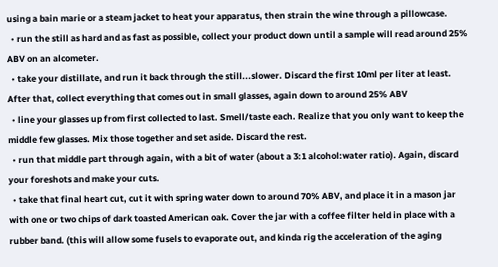using a bain marie or a steam jacket to heat your apparatus, then strain the wine through a pillowcase.
  • run the still as hard and as fast as possible, collect your product down until a sample will read around 25% ABV on an alcometer.
  • take your distillate, and run it back through the still...slower. Discard the first 10ml per liter at least. After that, collect everything that comes out in small glasses, again down to around 25% ABV
  • line your glasses up from first collected to last. Smell/taste each. Realize that you only want to keep the middle few glasses. Mix those together and set aside. Discard the rest.
  • run that middle part through again, with a bit of water (about a 3:1 alcohol:water ratio). Again, discard your foreshots and make your cuts.
  • take that final heart cut, cut it with spring water down to around 70% ABV, and place it in a mason jar with one or two chips of dark toasted American oak. Cover the jar with a coffee filter held in place with a rubber band. (this will allow some fusels to evaporate out, and kinda rig the acceleration of the aging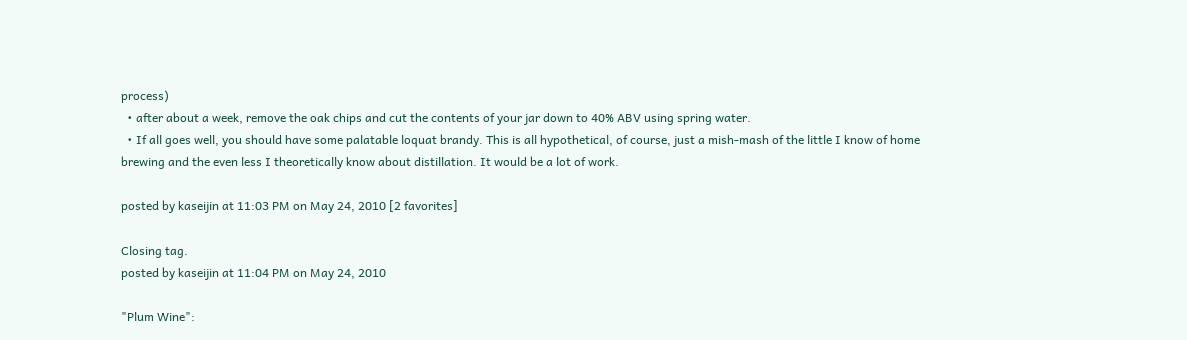process)
  • after about a week, remove the oak chips and cut the contents of your jar down to 40% ABV using spring water.
  • If all goes well, you should have some palatable loquat brandy. This is all hypothetical, of course, just a mish-mash of the little I know of home brewing and the even less I theoretically know about distillation. It would be a lot of work.

posted by kaseijin at 11:03 PM on May 24, 2010 [2 favorites]

Closing tag.
posted by kaseijin at 11:04 PM on May 24, 2010

"Plum Wine":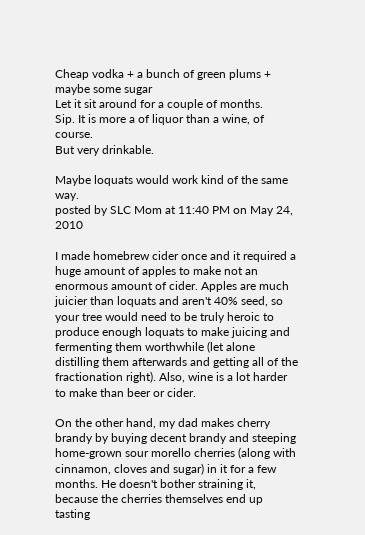Cheap vodka + a bunch of green plums + maybe some sugar
Let it sit around for a couple of months.
Sip. It is more a of liquor than a wine, of course.
But very drinkable.

Maybe loquats would work kind of the same way.
posted by SLC Mom at 11:40 PM on May 24, 2010

I made homebrew cider once and it required a huge amount of apples to make not an enormous amount of cider. Apples are much juicier than loquats and aren't 40% seed, so your tree would need to be truly heroic to produce enough loquats to make juicing and fermenting them worthwhile (let alone distilling them afterwards and getting all of the fractionation right). Also, wine is a lot harder to make than beer or cider.

On the other hand, my dad makes cherry brandy by buying decent brandy and steeping home-grown sour morello cherries (along with cinnamon, cloves and sugar) in it for a few months. He doesn't bother straining it, because the cherries themselves end up tasting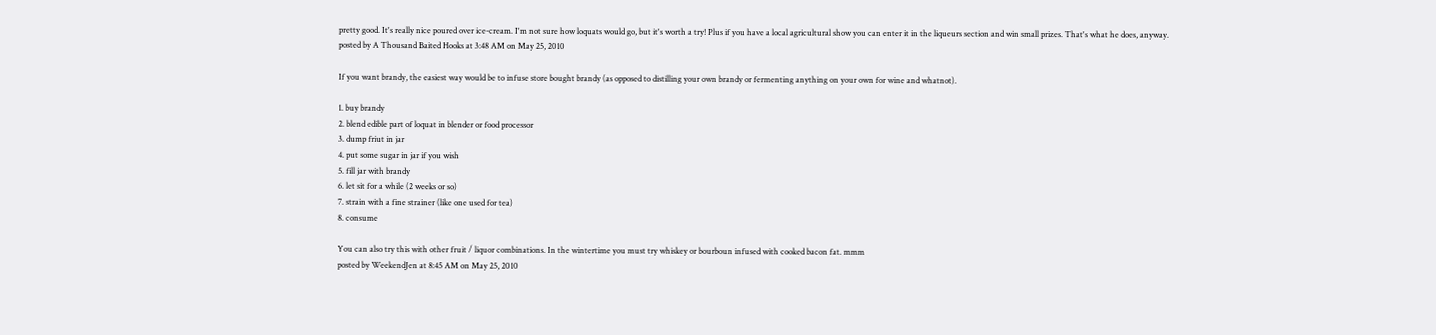pretty good. It's really nice poured over ice-cream. I'm not sure how loquats would go, but it's worth a try! Plus if you have a local agricultural show you can enter it in the liqueurs section and win small prizes. That's what he does, anyway.
posted by A Thousand Baited Hooks at 3:48 AM on May 25, 2010

If you want brandy, the easiest way would be to infuse store bought brandy (as opposed to distilling your own brandy or fermenting anything on your own for wine and whatnot).

1. buy brandy
2. blend edible part of loquat in blender or food processor
3. dump friut in jar
4. put some sugar in jar if you wish
5. fill jar with brandy
6. let sit for a while (2 weeks or so)
7. strain with a fine strainer (like one used for tea)
8. consume

You can also try this with other fruit / liquor combinations. In the wintertime you must try whiskey or bourboun infused with cooked bacon fat. mmm
posted by WeekendJen at 8:45 AM on May 25, 2010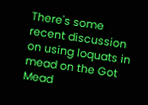There's some recent discussion on using loquats in mead on the Got Mead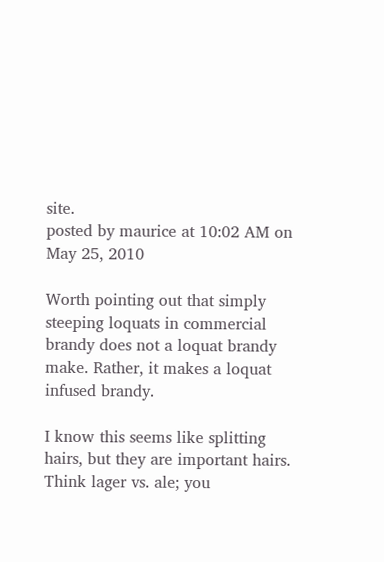site.
posted by maurice at 10:02 AM on May 25, 2010

Worth pointing out that simply steeping loquats in commercial brandy does not a loquat brandy make. Rather, it makes a loquat infused brandy.

I know this seems like splitting hairs, but they are important hairs. Think lager vs. ale; you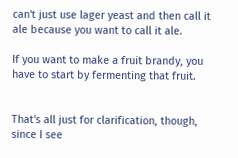can't just use lager yeast and then call it ale because you want to call it ale.

If you want to make a fruit brandy, you have to start by fermenting that fruit.


That's all just for clarification, though, since I see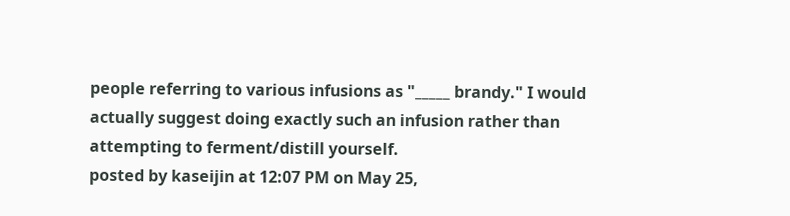people referring to various infusions as "_____ brandy." I would actually suggest doing exactly such an infusion rather than attempting to ferment/distill yourself.
posted by kaseijin at 12:07 PM on May 25,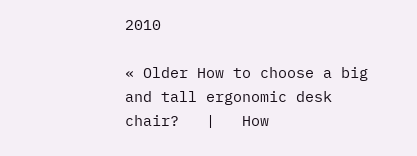2010

« Older How to choose a big and tall ergonomic desk chair?   |   How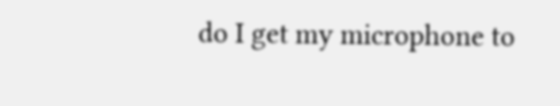do I get my microphone to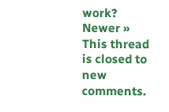work? Newer »
This thread is closed to new comments.